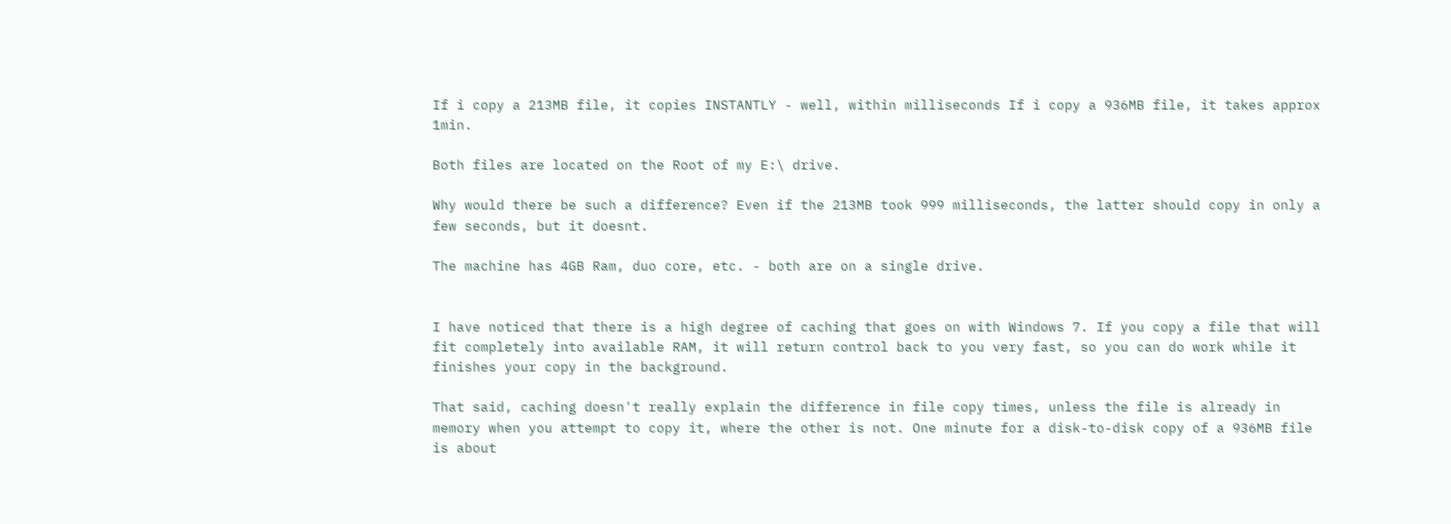If i copy a 213MB file, it copies INSTANTLY - well, within milliseconds If i copy a 936MB file, it takes approx 1min.

Both files are located on the Root of my E:\ drive.

Why would there be such a difference? Even if the 213MB took 999 milliseconds, the latter should copy in only a few seconds, but it doesnt.

The machine has 4GB Ram, duo core, etc. - both are on a single drive.


I have noticed that there is a high degree of caching that goes on with Windows 7. If you copy a file that will fit completely into available RAM, it will return control back to you very fast, so you can do work while it finishes your copy in the background.

That said, caching doesn't really explain the difference in file copy times, unless the file is already in memory when you attempt to copy it, where the other is not. One minute for a disk-to-disk copy of a 936MB file is about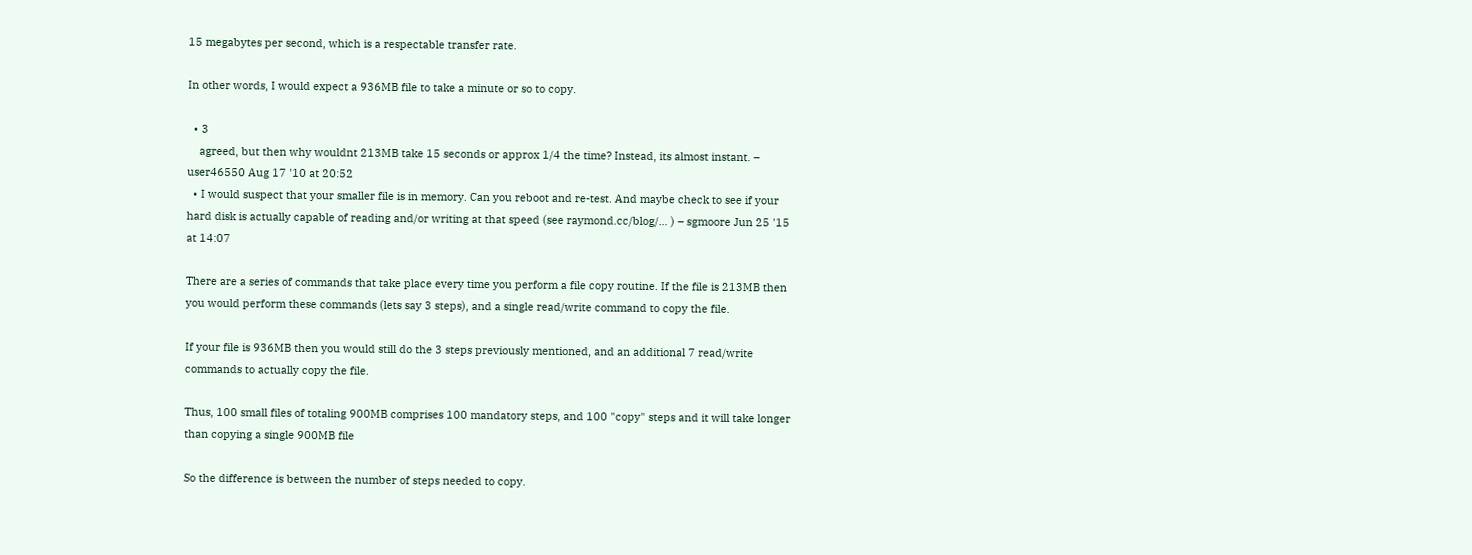15 megabytes per second, which is a respectable transfer rate.

In other words, I would expect a 936MB file to take a minute or so to copy.

  • 3
    agreed, but then why wouldnt 213MB take 15 seconds or approx 1/4 the time? Instead, its almost instant. – user46550 Aug 17 '10 at 20:52
  • I would suspect that your smaller file is in memory. Can you reboot and re-test. And maybe check to see if your hard disk is actually capable of reading and/or writing at that speed (see raymond.cc/blog/… ) – sgmoore Jun 25 '15 at 14:07

There are a series of commands that take place every time you perform a file copy routine. If the file is 213MB then you would perform these commands (lets say 3 steps), and a single read/write command to copy the file.

If your file is 936MB then you would still do the 3 steps previously mentioned, and an additional 7 read/write commands to actually copy the file.

Thus, 100 small files of totaling 900MB comprises 100 mandatory steps, and 100 "copy" steps and it will take longer than copying a single 900MB file

So the difference is between the number of steps needed to copy.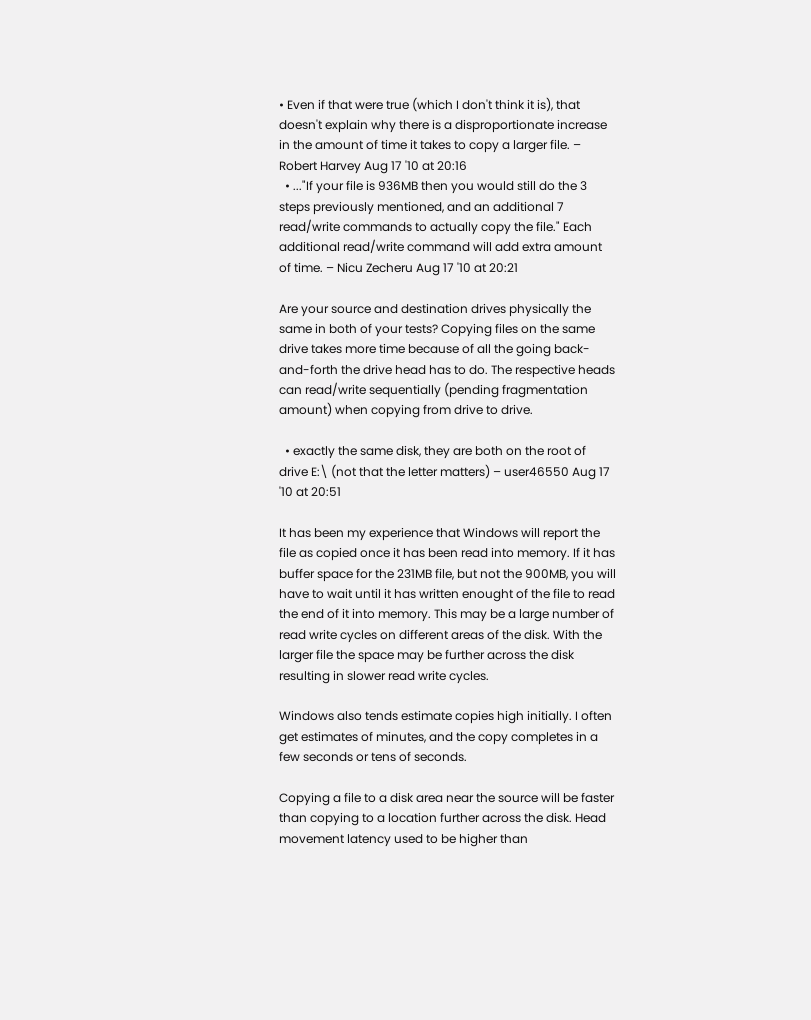• Even if that were true (which I don't think it is), that doesn't explain why there is a disproportionate increase in the amount of time it takes to copy a larger file. – Robert Harvey Aug 17 '10 at 20:16
  • ..."If your file is 936MB then you would still do the 3 steps previously mentioned, and an additional 7 read/write commands to actually copy the file." Each additional read/write command will add extra amount of time. – Nicu Zecheru Aug 17 '10 at 20:21

Are your source and destination drives physically the same in both of your tests? Copying files on the same drive takes more time because of all the going back-and-forth the drive head has to do. The respective heads can read/write sequentially (pending fragmentation amount) when copying from drive to drive.

  • exactly the same disk, they are both on the root of drive E:\ (not that the letter matters) – user46550 Aug 17 '10 at 20:51

It has been my experience that Windows will report the file as copied once it has been read into memory. If it has buffer space for the 231MB file, but not the 900MB, you will have to wait until it has written enought of the file to read the end of it into memory. This may be a large number of read write cycles on different areas of the disk. With the larger file the space may be further across the disk resulting in slower read write cycles.

Windows also tends estimate copies high initially. I often get estimates of minutes, and the copy completes in a few seconds or tens of seconds.

Copying a file to a disk area near the source will be faster than copying to a location further across the disk. Head movement latency used to be higher than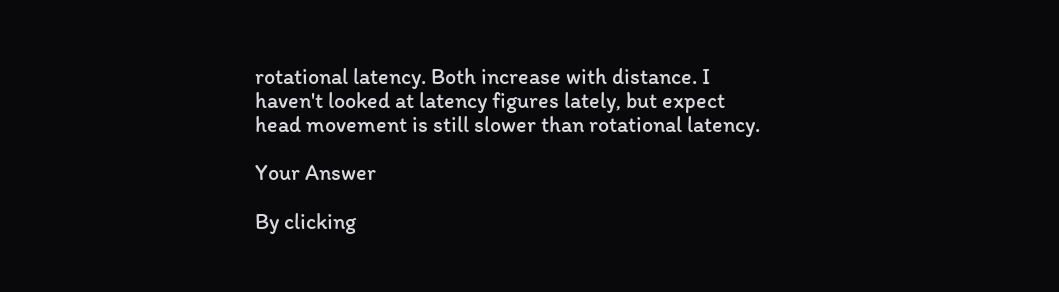rotational latency. Both increase with distance. I haven't looked at latency figures lately, but expect head movement is still slower than rotational latency.

Your Answer

By clicking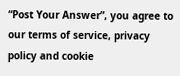“Post Your Answer”, you agree to our terms of service, privacy policy and cookie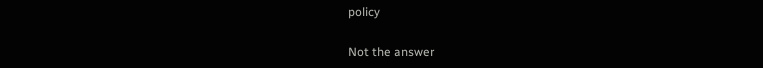policy

Not the answer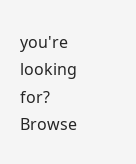you're looking for? Browse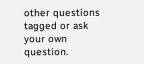other questions tagged or ask your own question.